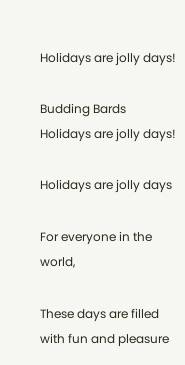Holidays are jolly days!

Budding Bards
Holidays are jolly days!

Holidays are jolly days

For everyone in the world,

These days are filled with fun and pleasure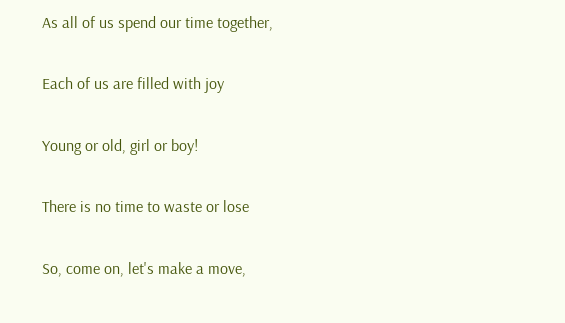As all of us spend our time together,

Each of us are filled with joy

Young or old, girl or boy!

There is no time to waste or lose

So, come on, let's make a move,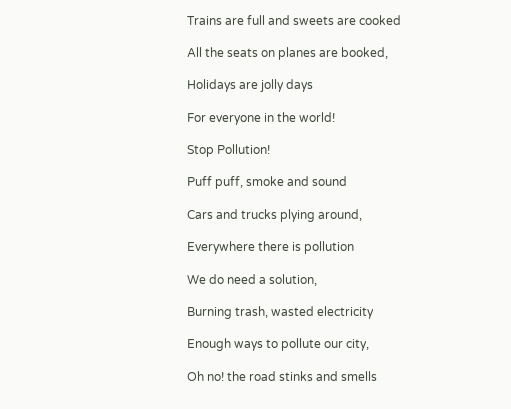Trains are full and sweets are cooked

All the seats on planes are booked,

Holidays are jolly days

For everyone in the world!

Stop Pollution!

Puff puff, smoke and sound

Cars and trucks plying around,

Everywhere there is pollution

We do need a solution,

Burning trash, wasted electricity

Enough ways to pollute our city,

Oh no! the road stinks and smells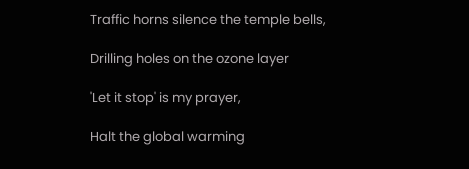Traffic horns silence the temple bells,

Drilling holes on the ozone layer

'Let it stop' is my prayer,

Halt the global warming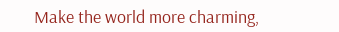Make the world more charming,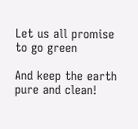Let us all promise to go green

And keep the earth pure and clean!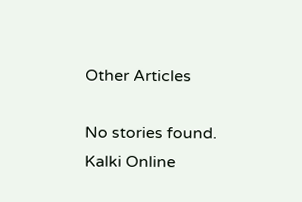Other Articles

No stories found.
Kalki Online